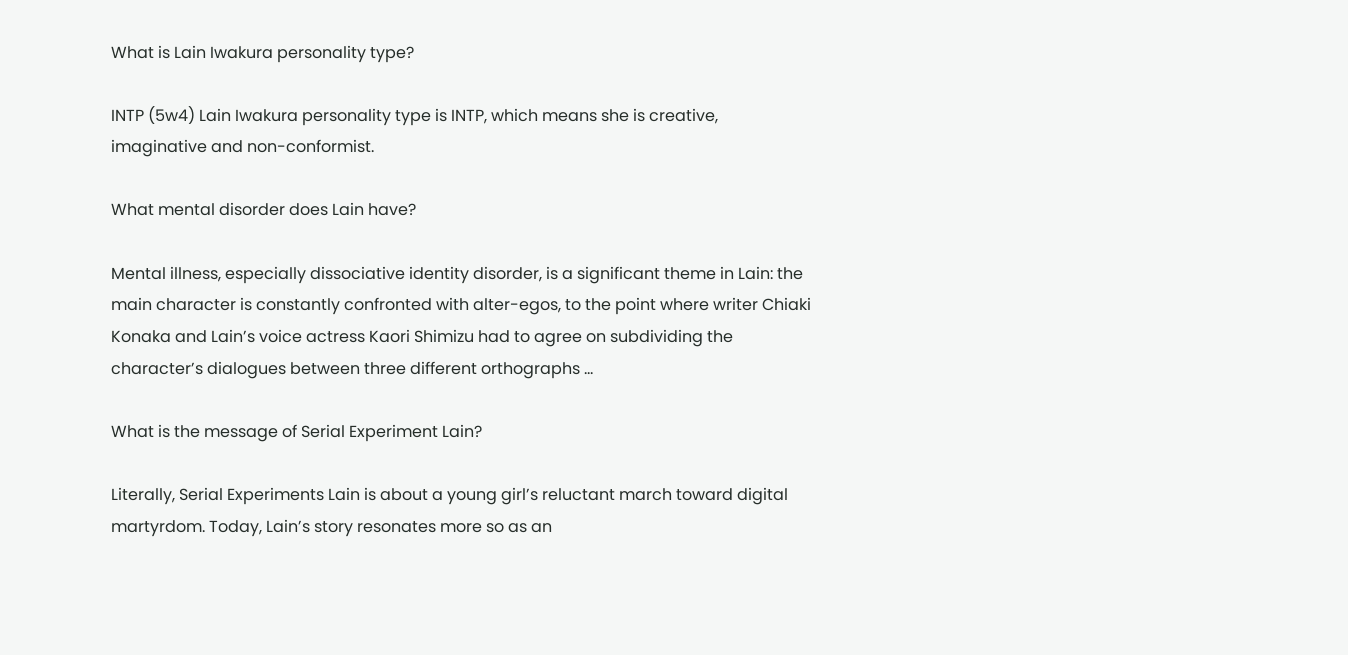What is Lain Iwakura personality type?

INTP (5w4) Lain Iwakura personality type is INTP, which means she is creative, imaginative and non-conformist.

What mental disorder does Lain have?

Mental illness, especially dissociative identity disorder, is a significant theme in Lain: the main character is constantly confronted with alter-egos, to the point where writer Chiaki Konaka and Lain’s voice actress Kaori Shimizu had to agree on subdividing the character’s dialogues between three different orthographs …

What is the message of Serial Experiment Lain?

Literally, Serial Experiments Lain is about a young girl’s reluctant march toward digital martyrdom. Today, Lain’s story resonates more so as an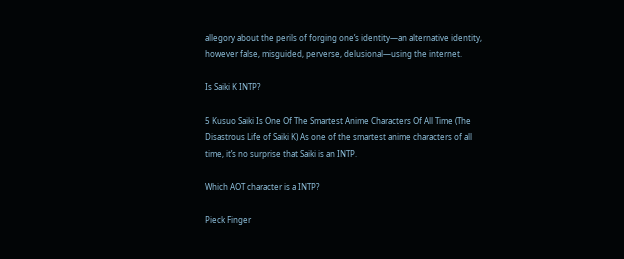allegory about the perils of forging one’s identity—an alternative identity, however false, misguided, perverse, delusional—using the internet.

Is Saiki K INTP?

5 Kusuo Saiki Is One Of The Smartest Anime Characters Of All Time (The Disastrous Life of Saiki K) As one of the smartest anime characters of all time, it’s no surprise that Saiki is an INTP.

Which AOT character is a INTP?

Pieck Finger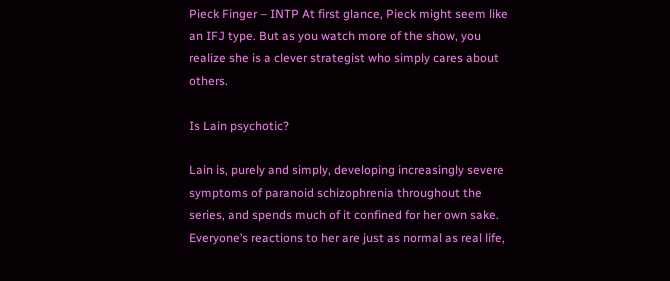Pieck Finger – INTP At first glance, Pieck might seem like an IFJ type. But as you watch more of the show, you realize she is a clever strategist who simply cares about others.

Is Lain psychotic?

Lain is, purely and simply, developing increasingly severe symptoms of paranoid schizophrenia throughout the series, and spends much of it confined for her own sake. Everyone’s reactions to her are just as normal as real life,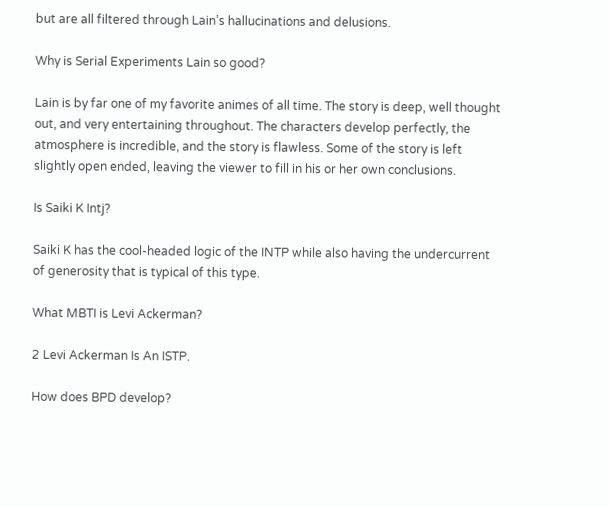but are all filtered through Lain’s hallucinations and delusions.

Why is Serial Experiments Lain so good?

Lain is by far one of my favorite animes of all time. The story is deep, well thought out, and very entertaining throughout. The characters develop perfectly, the atmosphere is incredible, and the story is flawless. Some of the story is left slightly open ended, leaving the viewer to fill in his or her own conclusions.

Is Saiki K Intj?

Saiki K has the cool-headed logic of the INTP while also having the undercurrent of generosity that is typical of this type.

What MBTI is Levi Ackerman?

2 Levi Ackerman Is An ISTP.

How does BPD develop?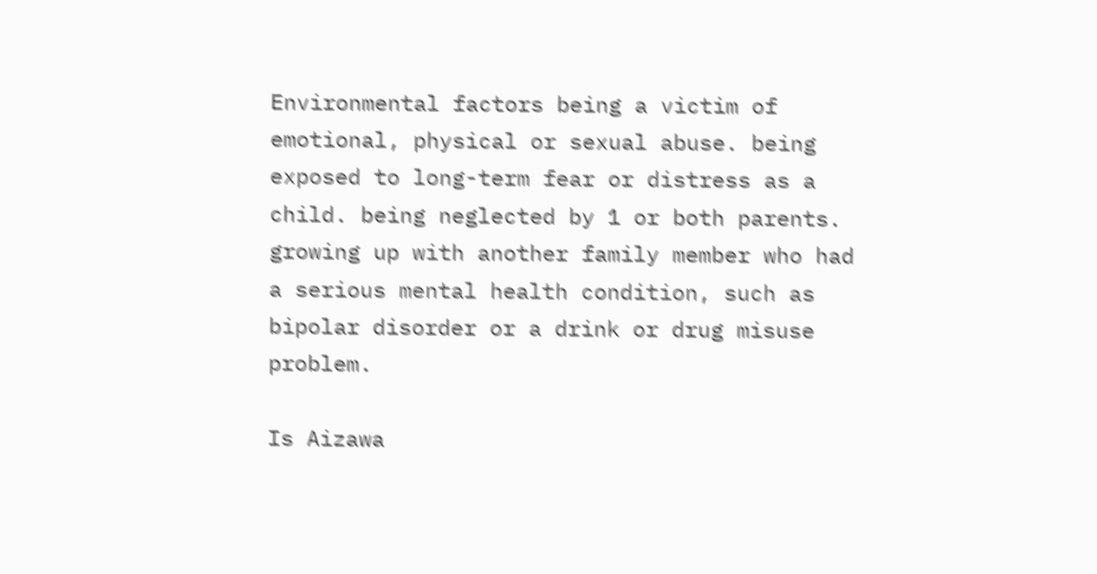Environmental factors being a victim of emotional, physical or sexual abuse. being exposed to long-term fear or distress as a child. being neglected by 1 or both parents. growing up with another family member who had a serious mental health condition, such as bipolar disorder or a drink or drug misuse problem.

Is Aizawa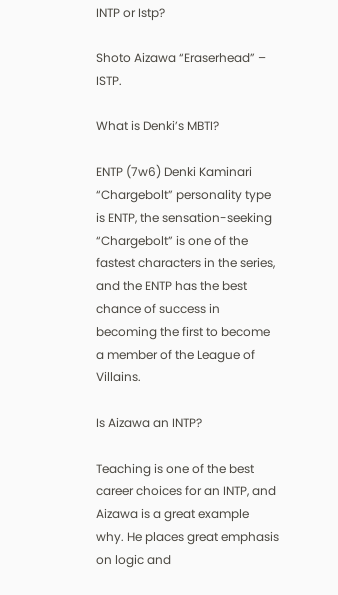INTP or Istp?

Shoto Aizawa “Eraserhead” – ISTP.

What is Denki’s MBTI?

ENTP (7w6) Denki Kaminari “Chargebolt” personality type is ENTP, the sensation-seeking “Chargebolt” is one of the fastest characters in the series, and the ENTP has the best chance of success in becoming the first to become a member of the League of Villains.

Is Aizawa an INTP?

Teaching is one of the best career choices for an INTP, and Aizawa is a great example why. He places great emphasis on logic and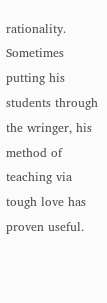rationality. Sometimes putting his students through the wringer, his method of teaching via tough love has proven useful.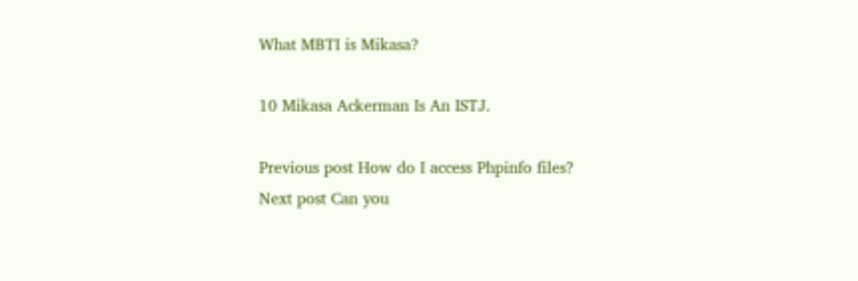What MBTI is Mikasa?

10 Mikasa Ackerman Is An ISTJ.

Previous post How do I access Phpinfo files?
Next post Can you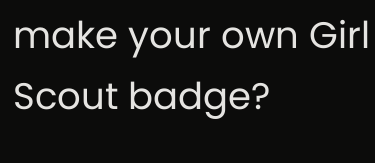make your own Girl Scout badge?